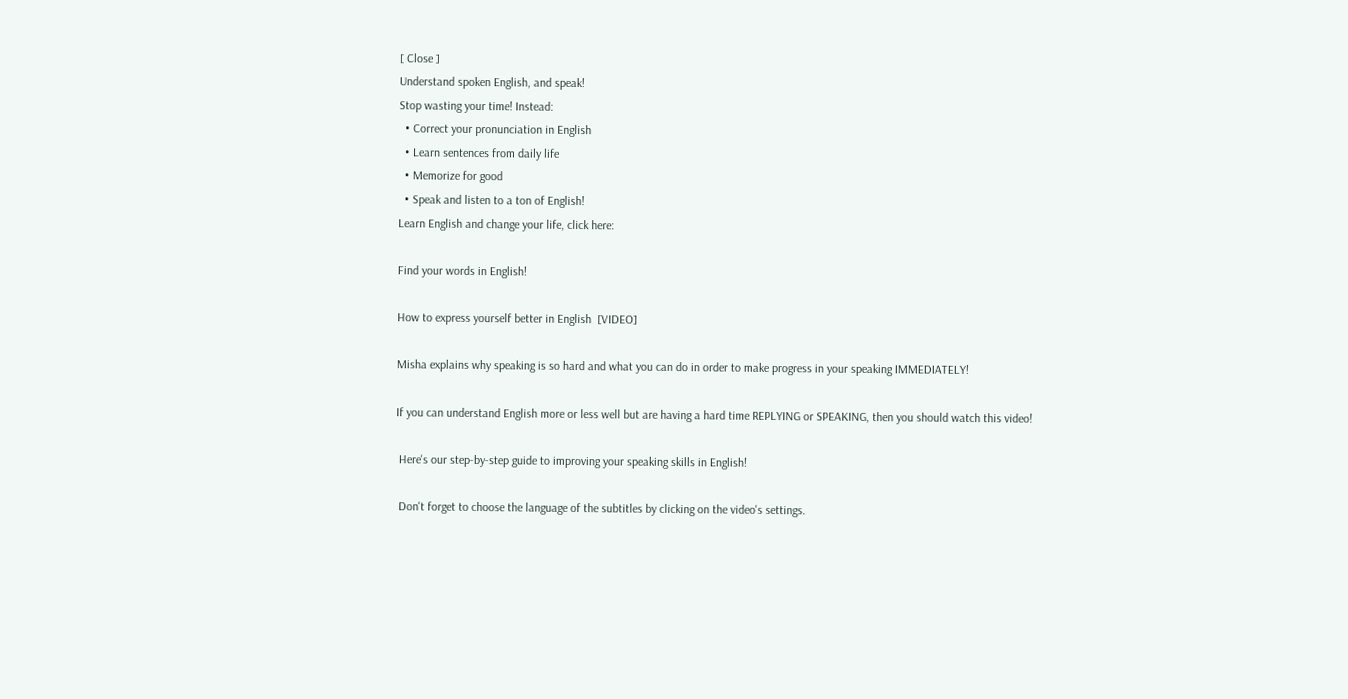[ Close ]
Understand spoken English, and speak!
Stop wasting your time! Instead:
  • Correct your pronunciation in English
  • Learn sentences from daily life
  • Memorize for good
  • Speak and listen to a ton of English!
Learn English and change your life, click here:

Find your words in English!

How to express yourself better in English  [VIDEO]

Misha explains why speaking is so hard and what you can do in order to make progress in your speaking IMMEDIATELY!

If you can understand English more or less well but are having a hard time REPLYING or SPEAKING, then you should watch this video!

 Here's our step-by-step guide to improving your speaking skills in English!

 Don't forget to choose the language of the subtitles by clicking on the video's settings.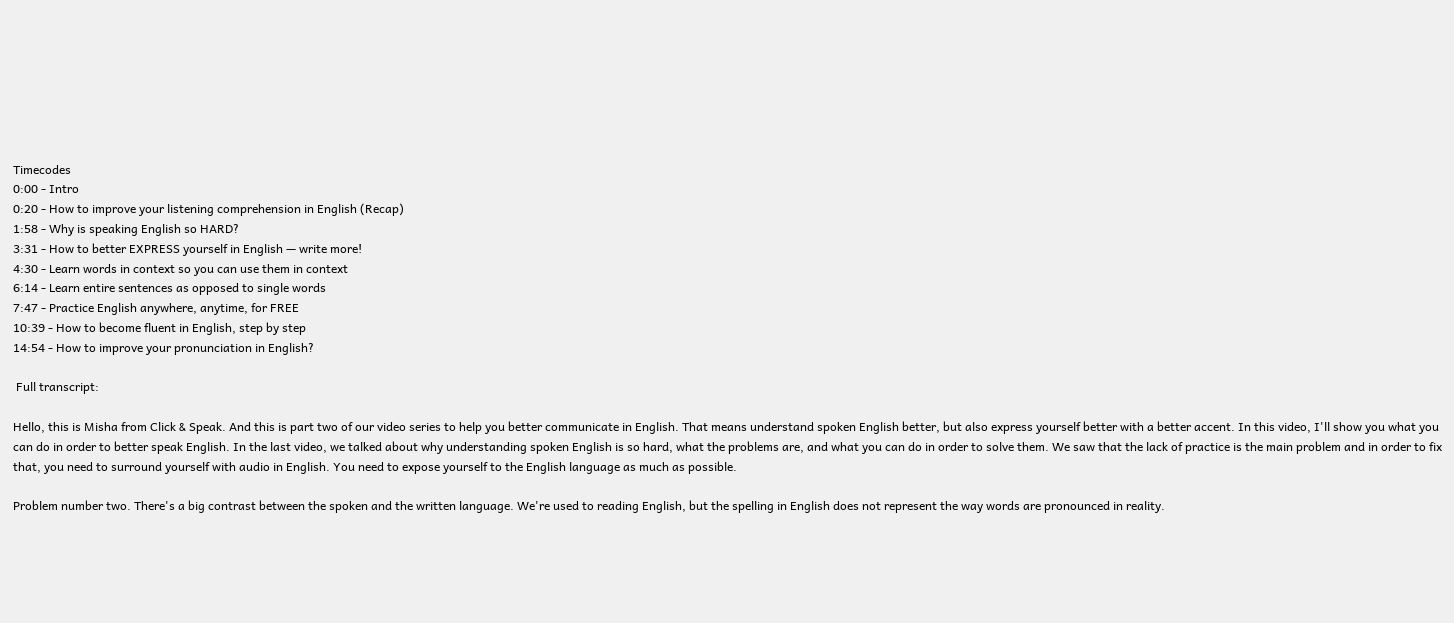Timecodes
0:00 - Intro
0:20 - How to improve your listening comprehension in English (Recap)
1:58 - Why is speaking English so HARD?
3:31 - How to better EXPRESS yourself in English — write more!
4:30 - Learn words in context so you can use them in context
6:14 - Learn entire sentences as opposed to single words
7:47 - Practice English anywhere, anytime, for FREE
10:39 - How to become fluent in English, step by step
14:54 - How to improve your pronunciation in English?

 Full transcript:

Hello, this is Misha from Click & Speak. And this is part two of our video series to help you better communicate in English. That means understand spoken English better, but also express yourself better with a better accent. In this video, I'll show you what you can do in order to better speak English. In the last video, we talked about why understanding spoken English is so hard, what the problems are, and what you can do in order to solve them. We saw that the lack of practice is the main problem and in order to fix that, you need to surround yourself with audio in English. You need to expose yourself to the English language as much as possible.

Problem number two. There's a big contrast between the spoken and the written language. We're used to reading English, but the spelling in English does not represent the way words are pronounced in reality.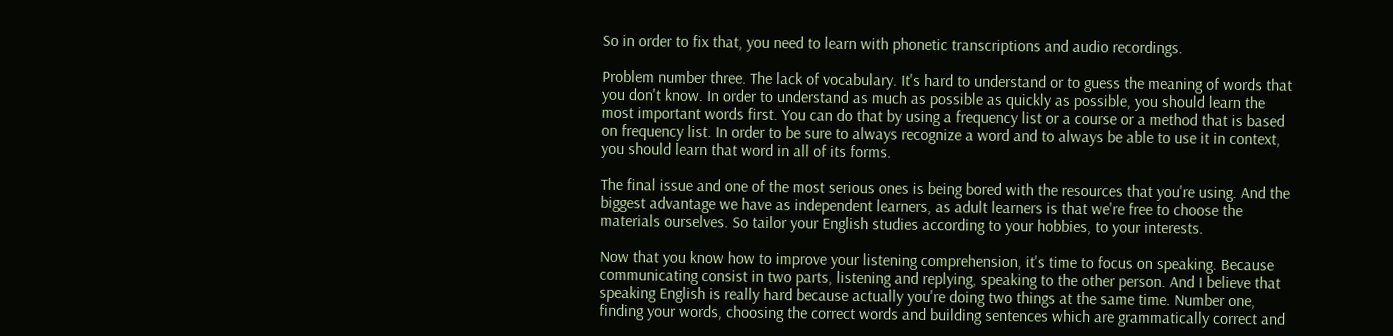So in order to fix that, you need to learn with phonetic transcriptions and audio recordings.

Problem number three. The lack of vocabulary. It's hard to understand or to guess the meaning of words that you don't know. In order to understand as much as possible as quickly as possible, you should learn the most important words first. You can do that by using a frequency list or a course or a method that is based on frequency list. In order to be sure to always recognize a word and to always be able to use it in context, you should learn that word in all of its forms.

The final issue and one of the most serious ones is being bored with the resources that you're using. And the biggest advantage we have as independent learners, as adult learners is that we're free to choose the materials ourselves. So tailor your English studies according to your hobbies, to your interests.

Now that you know how to improve your listening comprehension, it's time to focus on speaking. Because communicating consist in two parts, listening and replying, speaking to the other person. And I believe that speaking English is really hard because actually you're doing two things at the same time. Number one, finding your words, choosing the correct words and building sentences which are grammatically correct and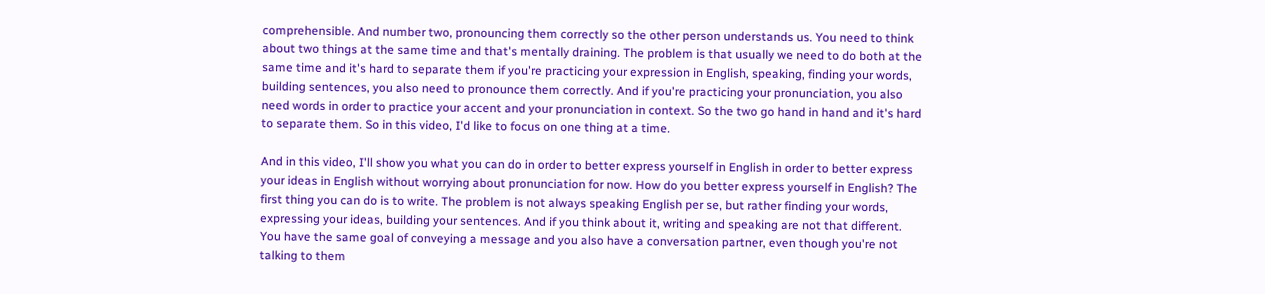comprehensible. And number two, pronouncing them correctly so the other person understands us. You need to think about two things at the same time and that's mentally draining. The problem is that usually we need to do both at the same time and it's hard to separate them if you're practicing your expression in English, speaking, finding your words, building sentences, you also need to pronounce them correctly. And if you're practicing your pronunciation, you also need words in order to practice your accent and your pronunciation in context. So the two go hand in hand and it's hard to separate them. So in this video, I'd like to focus on one thing at a time.

And in this video, I'll show you what you can do in order to better express yourself in English in order to better express your ideas in English without worrying about pronunciation for now. How do you better express yourself in English? The first thing you can do is to write. The problem is not always speaking English per se, but rather finding your words, expressing your ideas, building your sentences. And if you think about it, writing and speaking are not that different. You have the same goal of conveying a message and you also have a conversation partner, even though you're not talking to them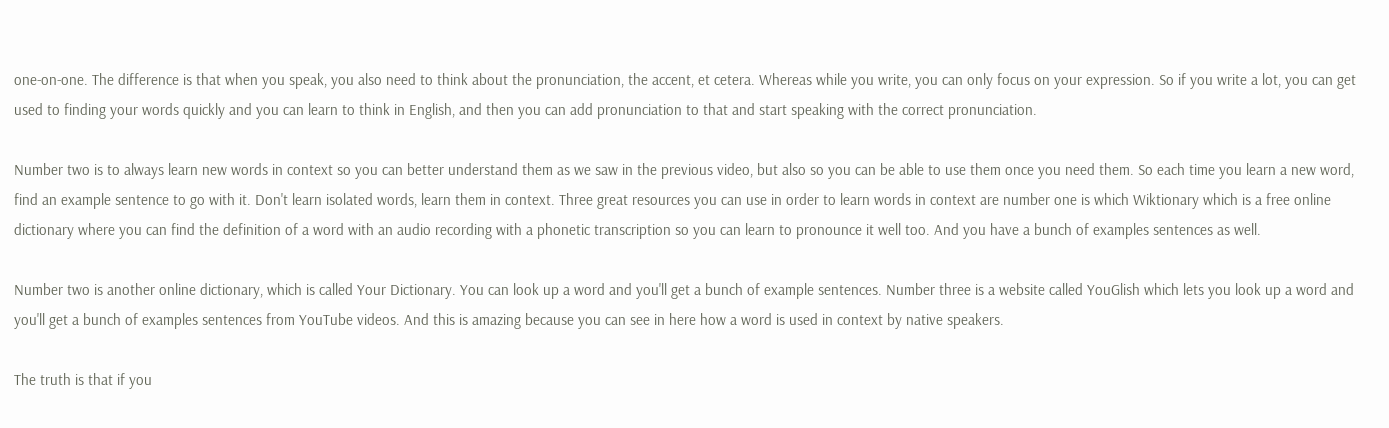one-on-one. The difference is that when you speak, you also need to think about the pronunciation, the accent, et cetera. Whereas while you write, you can only focus on your expression. So if you write a lot, you can get used to finding your words quickly and you can learn to think in English, and then you can add pronunciation to that and start speaking with the correct pronunciation.

Number two is to always learn new words in context so you can better understand them as we saw in the previous video, but also so you can be able to use them once you need them. So each time you learn a new word, find an example sentence to go with it. Don't learn isolated words, learn them in context. Three great resources you can use in order to learn words in context are number one is which Wiktionary which is a free online dictionary where you can find the definition of a word with an audio recording with a phonetic transcription so you can learn to pronounce it well too. And you have a bunch of examples sentences as well.

Number two is another online dictionary, which is called Your Dictionary. You can look up a word and you'll get a bunch of example sentences. Number three is a website called YouGlish which lets you look up a word and you'll get a bunch of examples sentences from YouTube videos. And this is amazing because you can see in here how a word is used in context by native speakers.

The truth is that if you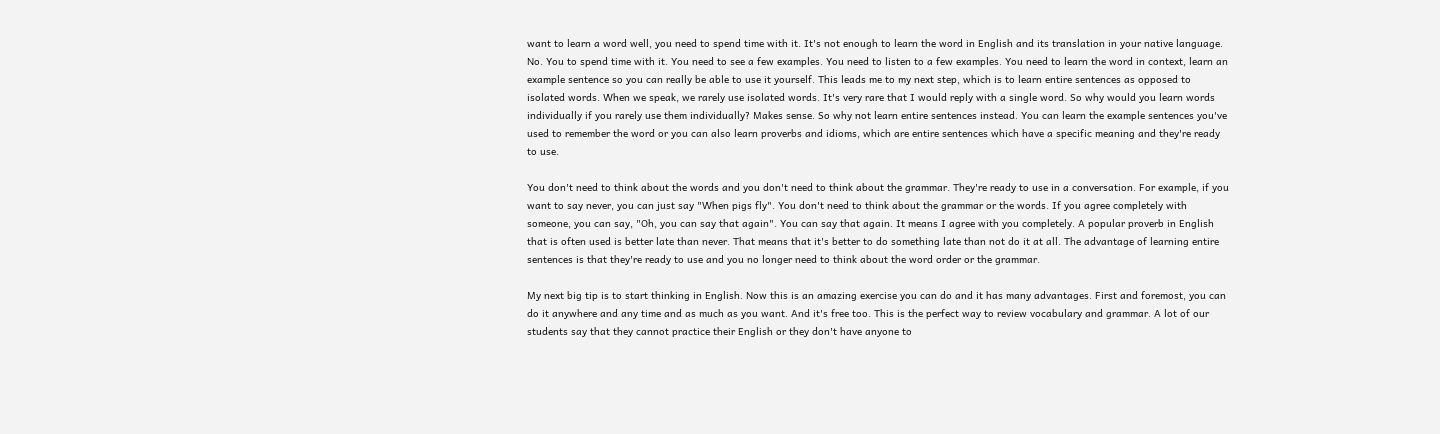want to learn a word well, you need to spend time with it. It's not enough to learn the word in English and its translation in your native language. No. You to spend time with it. You need to see a few examples. You need to listen to a few examples. You need to learn the word in context, learn an example sentence so you can really be able to use it yourself. This leads me to my next step, which is to learn entire sentences as opposed to isolated words. When we speak, we rarely use isolated words. It's very rare that I would reply with a single word. So why would you learn words individually if you rarely use them individually? Makes sense. So why not learn entire sentences instead. You can learn the example sentences you've used to remember the word or you can also learn proverbs and idioms, which are entire sentences which have a specific meaning and they're ready to use.

You don't need to think about the words and you don't need to think about the grammar. They're ready to use in a conversation. For example, if you want to say never, you can just say "When pigs fly". You don't need to think about the grammar or the words. If you agree completely with someone, you can say, "Oh, you can say that again". You can say that again. It means I agree with you completely. A popular proverb in English that is often used is better late than never. That means that it's better to do something late than not do it at all. The advantage of learning entire sentences is that they're ready to use and you no longer need to think about the word order or the grammar.

My next big tip is to start thinking in English. Now this is an amazing exercise you can do and it has many advantages. First and foremost, you can do it anywhere and any time and as much as you want. And it's free too. This is the perfect way to review vocabulary and grammar. A lot of our students say that they cannot practice their English or they don't have anyone to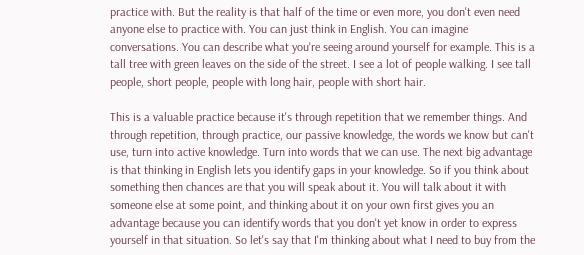practice with. But the reality is that half of the time or even more, you don't even need anyone else to practice with. You can just think in English. You can imagine conversations. You can describe what you're seeing around yourself for example. This is a tall tree with green leaves on the side of the street. I see a lot of people walking. I see tall people, short people, people with long hair, people with short hair.

This is a valuable practice because it's through repetition that we remember things. And through repetition, through practice, our passive knowledge, the words we know but can't use, turn into active knowledge. Turn into words that we can use. The next big advantage is that thinking in English lets you identify gaps in your knowledge. So if you think about something then chances are that you will speak about it. You will talk about it with someone else at some point, and thinking about it on your own first gives you an advantage because you can identify words that you don't yet know in order to express yourself in that situation. So let's say that I'm thinking about what I need to buy from the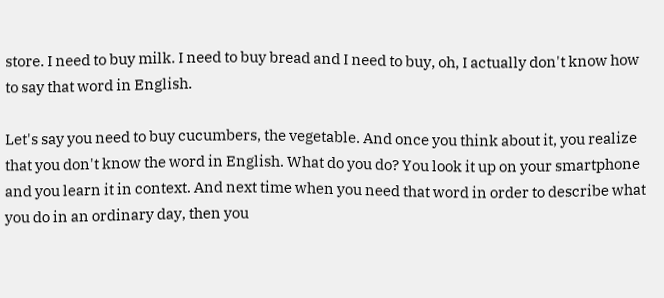store. I need to buy milk. I need to buy bread and I need to buy, oh, I actually don't know how to say that word in English.

Let's say you need to buy cucumbers, the vegetable. And once you think about it, you realize that you don't know the word in English. What do you do? You look it up on your smartphone and you learn it in context. And next time when you need that word in order to describe what you do in an ordinary day, then you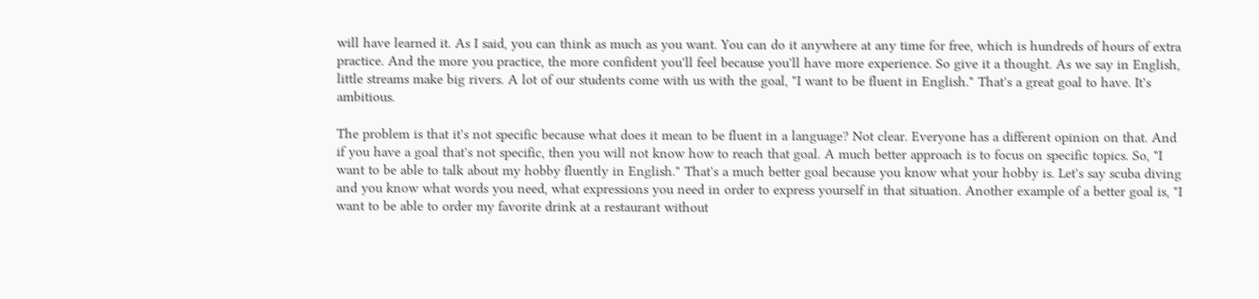will have learned it. As I said, you can think as much as you want. You can do it anywhere at any time for free, which is hundreds of hours of extra practice. And the more you practice, the more confident you'll feel because you'll have more experience. So give it a thought. As we say in English, little streams make big rivers. A lot of our students come with us with the goal, "I want to be fluent in English." That's a great goal to have. It's ambitious.

The problem is that it's not specific because what does it mean to be fluent in a language? Not clear. Everyone has a different opinion on that. And if you have a goal that's not specific, then you will not know how to reach that goal. A much better approach is to focus on specific topics. So, "I want to be able to talk about my hobby fluently in English." That's a much better goal because you know what your hobby is. Let's say scuba diving and you know what words you need, what expressions you need in order to express yourself in that situation. Another example of a better goal is, "I want to be able to order my favorite drink at a restaurant without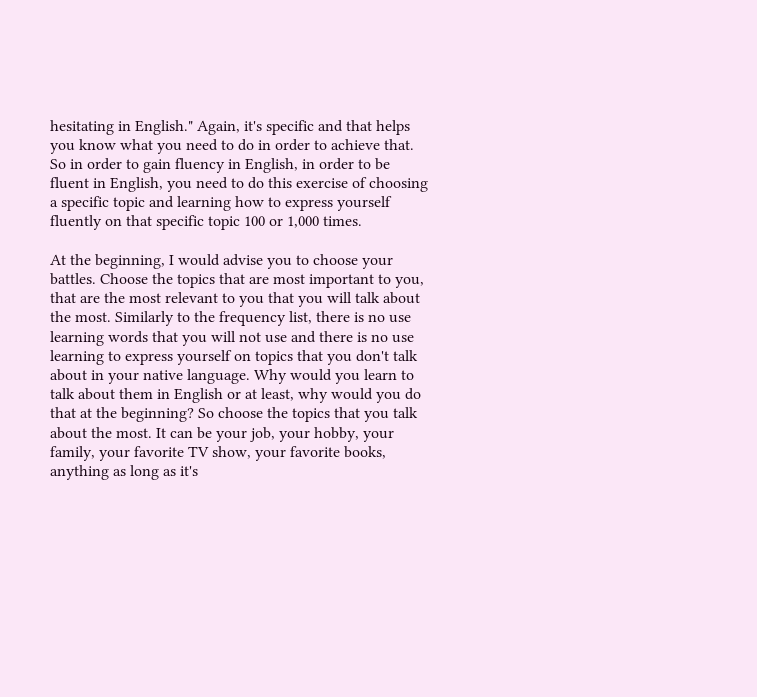hesitating in English." Again, it's specific and that helps you know what you need to do in order to achieve that. So in order to gain fluency in English, in order to be fluent in English, you need to do this exercise of choosing a specific topic and learning how to express yourself fluently on that specific topic 100 or 1,000 times.

At the beginning, I would advise you to choose your battles. Choose the topics that are most important to you, that are the most relevant to you that you will talk about the most. Similarly to the frequency list, there is no use learning words that you will not use and there is no use learning to express yourself on topics that you don't talk about in your native language. Why would you learn to talk about them in English or at least, why would you do that at the beginning? So choose the topics that you talk about the most. It can be your job, your hobby, your family, your favorite TV show, your favorite books, anything as long as it's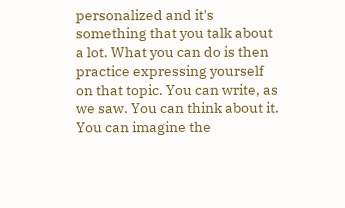personalized and it's something that you talk about a lot. What you can do is then practice expressing yourself on that topic. You can write, as we saw. You can think about it. You can imagine the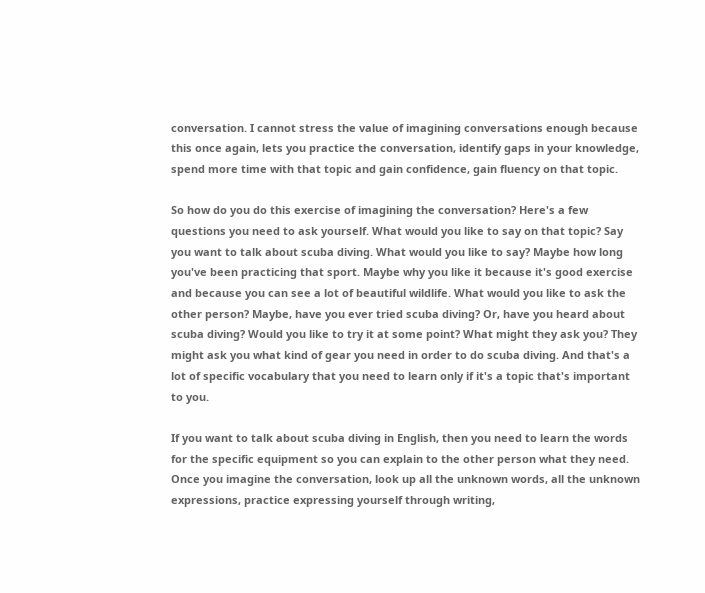conversation. I cannot stress the value of imagining conversations enough because this once again, lets you practice the conversation, identify gaps in your knowledge, spend more time with that topic and gain confidence, gain fluency on that topic.

So how do you do this exercise of imagining the conversation? Here's a few questions you need to ask yourself. What would you like to say on that topic? Say you want to talk about scuba diving. What would you like to say? Maybe how long you've been practicing that sport. Maybe why you like it because it's good exercise and because you can see a lot of beautiful wildlife. What would you like to ask the other person? Maybe, have you ever tried scuba diving? Or, have you heard about scuba diving? Would you like to try it at some point? What might they ask you? They might ask you what kind of gear you need in order to do scuba diving. And that's a lot of specific vocabulary that you need to learn only if it's a topic that's important to you.

If you want to talk about scuba diving in English, then you need to learn the words for the specific equipment so you can explain to the other person what they need. Once you imagine the conversation, look up all the unknown words, all the unknown expressions, practice expressing yourself through writing,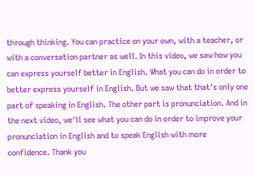through thinking. You can practice on your own, with a teacher, or with a conversation partner as well. In this video, we saw how you can express yourself better in English. What you can do in order to better express yourself in English. But we saw that that's only one part of speaking in English. The other part is pronunciation. And in the next video, we'll see what you can do in order to improve your pronunciation in English and to speak English with more confidence. Thank you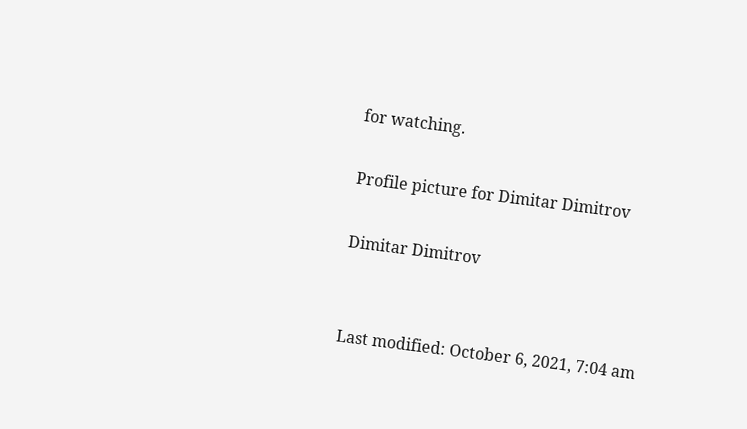for watching.

Profile picture for Dimitar Dimitrov

Dimitar Dimitrov


Last modified: October 6, 2021, 7:04 am